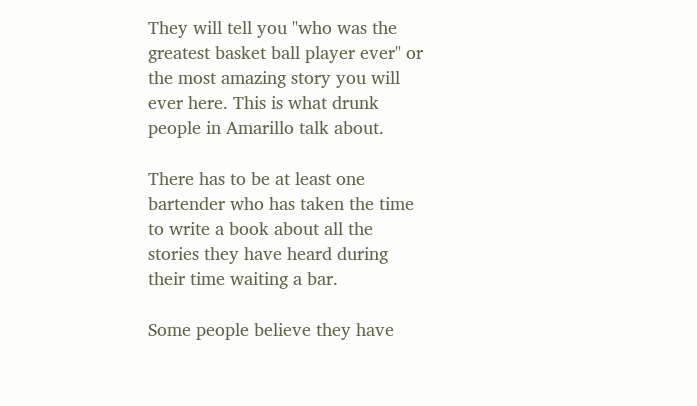They will tell you "who was the greatest basket ball player ever" or the most amazing story you will ever here. This is what drunk people in Amarillo talk about.

There has to be at least one bartender who has taken the time to write a book about all the stories they have heard during their time waiting a bar.

Some people believe they have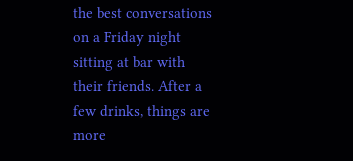the best conversations on a Friday night sitting at bar with their friends. After a few drinks, things are more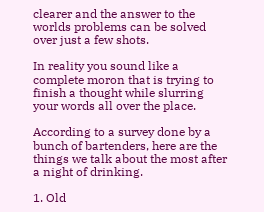clearer and the answer to the worlds problems can be solved over just a few shots.

In reality you sound like a complete moron that is trying to finish a thought while slurring your words all over the place.

According to a survey done by a bunch of bartenders, here are the things we talk about the most after a night of drinking.

1. Old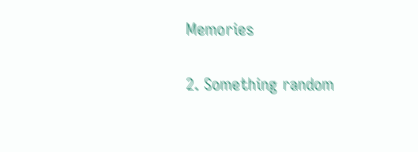Memories

2. Something random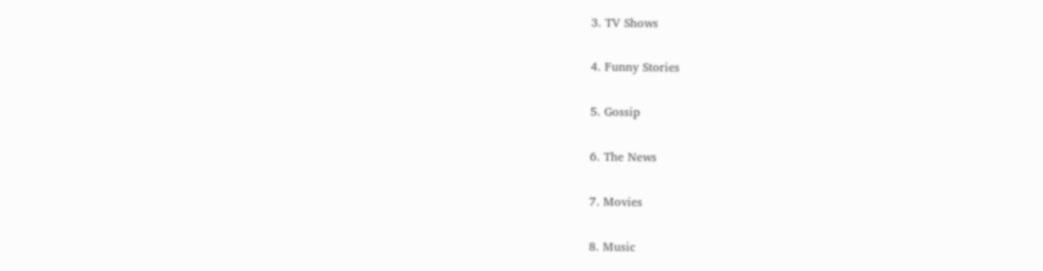3. TV Shows

4. Funny Stories

5. Gossip

6. The News

7. Movies

8. Music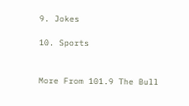9. Jokes

10. Sports


More From 101.9 The Bull